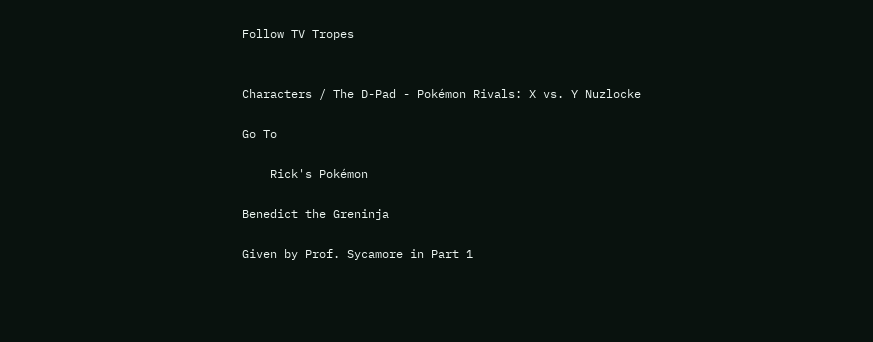Follow TV Tropes


Characters / The D-Pad - Pokémon Rivals: X vs. Y Nuzlocke

Go To

    Rick's Pokémon

Benedict the Greninja

Given by Prof. Sycamore in Part 1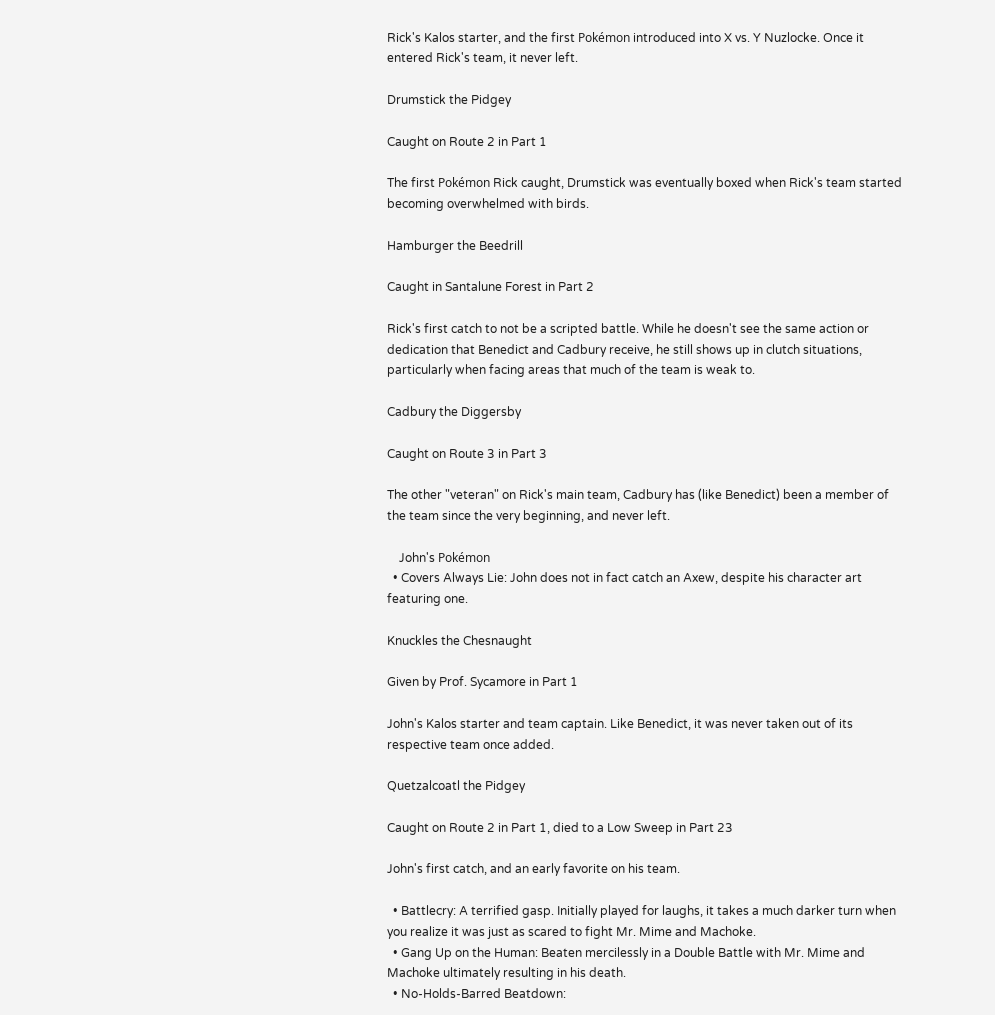Rick's Kalos starter, and the first Pokémon introduced into X vs. Y Nuzlocke. Once it entered Rick's team, it never left.

Drumstick the Pidgey

Caught on Route 2 in Part 1

The first Pokémon Rick caught, Drumstick was eventually boxed when Rick's team started becoming overwhelmed with birds.

Hamburger the Beedrill

Caught in Santalune Forest in Part 2

Rick's first catch to not be a scripted battle. While he doesn't see the same action or dedication that Benedict and Cadbury receive, he still shows up in clutch situations, particularly when facing areas that much of the team is weak to.

Cadbury the Diggersby

Caught on Route 3 in Part 3

The other "veteran" on Rick's main team, Cadbury has (like Benedict) been a member of the team since the very beginning, and never left.

    John's Pokémon
  • Covers Always Lie: John does not in fact catch an Axew, despite his character art featuring one.

Knuckles the Chesnaught

Given by Prof. Sycamore in Part 1

John's Kalos starter and team captain. Like Benedict, it was never taken out of its respective team once added.

Quetzalcoatl the Pidgey

Caught on Route 2 in Part 1, died to a Low Sweep in Part 23

John's first catch, and an early favorite on his team.

  • Battlecry: A terrified gasp. Initially played for laughs, it takes a much darker turn when you realize it was just as scared to fight Mr. Mime and Machoke.
  • Gang Up on the Human: Beaten mercilessly in a Double Battle with Mr. Mime and Machoke ultimately resulting in his death.
  • No-Holds-Barred Beatdown: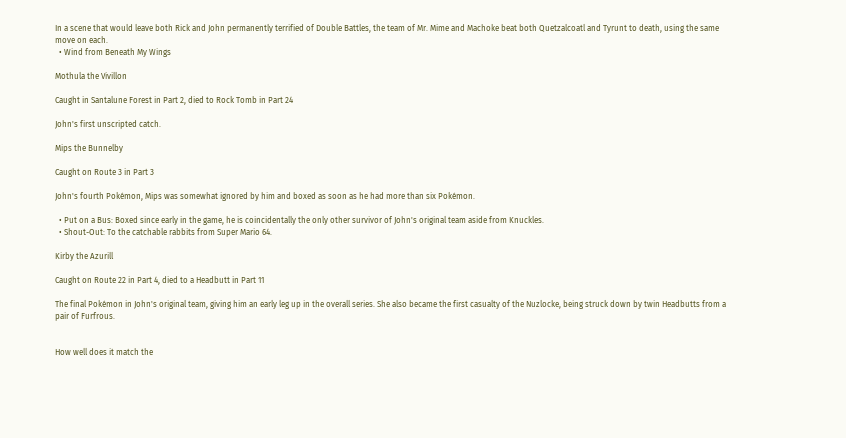In a scene that would leave both Rick and John permanently terrified of Double Battles, the team of Mr. Mime and Machoke beat both Quetzalcoatl and Tyrunt to death, using the same move on each.
  • Wind from Beneath My Wings

Mothula the Vivillon

Caught in Santalune Forest in Part 2, died to Rock Tomb in Part 24

John's first unscripted catch.

Mips the Bunnelby

Caught on Route 3 in Part 3

John's fourth Pokémon, Mips was somewhat ignored by him and boxed as soon as he had more than six Pokémon.

  • Put on a Bus: Boxed since early in the game, he is coincidentally the only other survivor of John's original team aside from Knuckles.
  • Shout-Out: To the catchable rabbits from Super Mario 64.

Kirby the Azurill

Caught on Route 22 in Part 4, died to a Headbutt in Part 11

The final Pokémon in John's original team, giving him an early leg up in the overall series. She also became the first casualty of the Nuzlocke, being struck down by twin Headbutts from a pair of Furfrous.


How well does it match the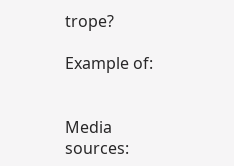trope?

Example of:


Media sources: